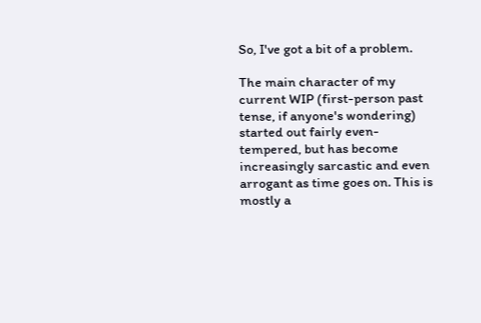So, I've got a bit of a problem.

The main character of my current WIP (first-person past tense, if anyone's wondering) started out fairly even-tempered, but has become increasingly sarcastic and even arrogant as time goes on. This is mostly a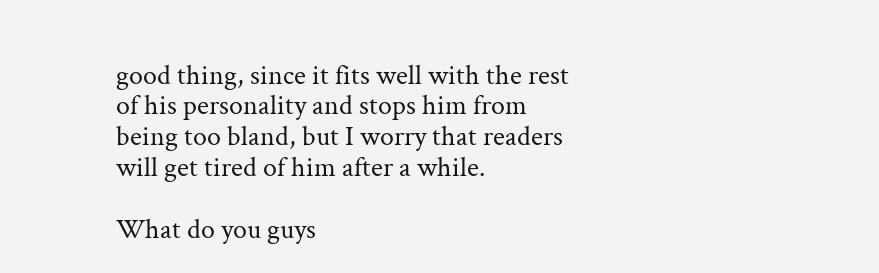good thing, since it fits well with the rest of his personality and stops him from being too bland, but I worry that readers will get tired of him after a while.

What do you guys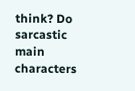think? Do sarcastic main characters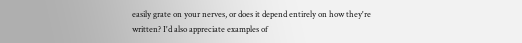easily grate on your nerves, or does it depend entirely on how they're written? I'd also appreciate examples of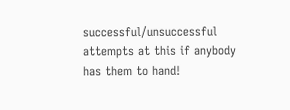successful/unsuccessful attempts at this if anybody has them to hand!